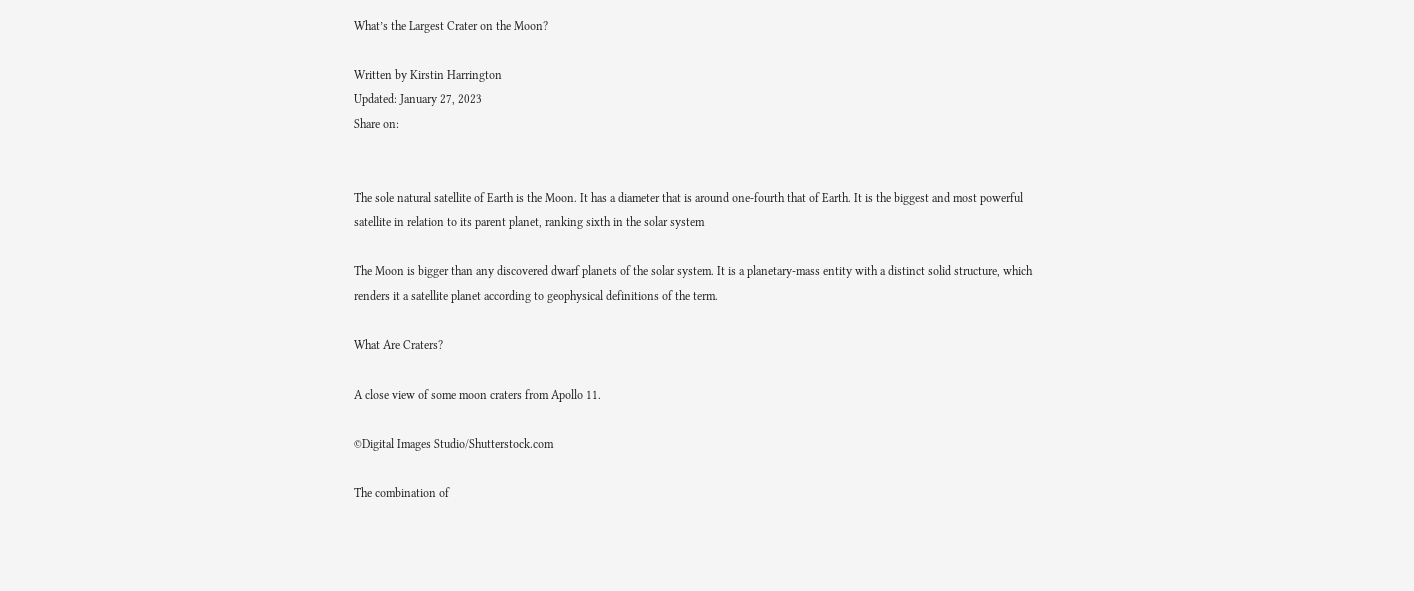What’s the Largest Crater on the Moon?

Written by Kirstin Harrington
Updated: January 27, 2023
Share on:


The sole natural satellite of Earth is the Moon. It has a diameter that is around one-fourth that of Earth. It is the biggest and most powerful satellite in relation to its parent planet, ranking sixth in the solar system

The Moon is bigger than any discovered dwarf planets of the solar system. It is a planetary-mass entity with a distinct solid structure, which renders it a satellite planet according to geophysical definitions of the term.

What Are Craters?

A close view of some moon craters from Apollo 11.

©Digital Images Studio/Shutterstock.com

The combination of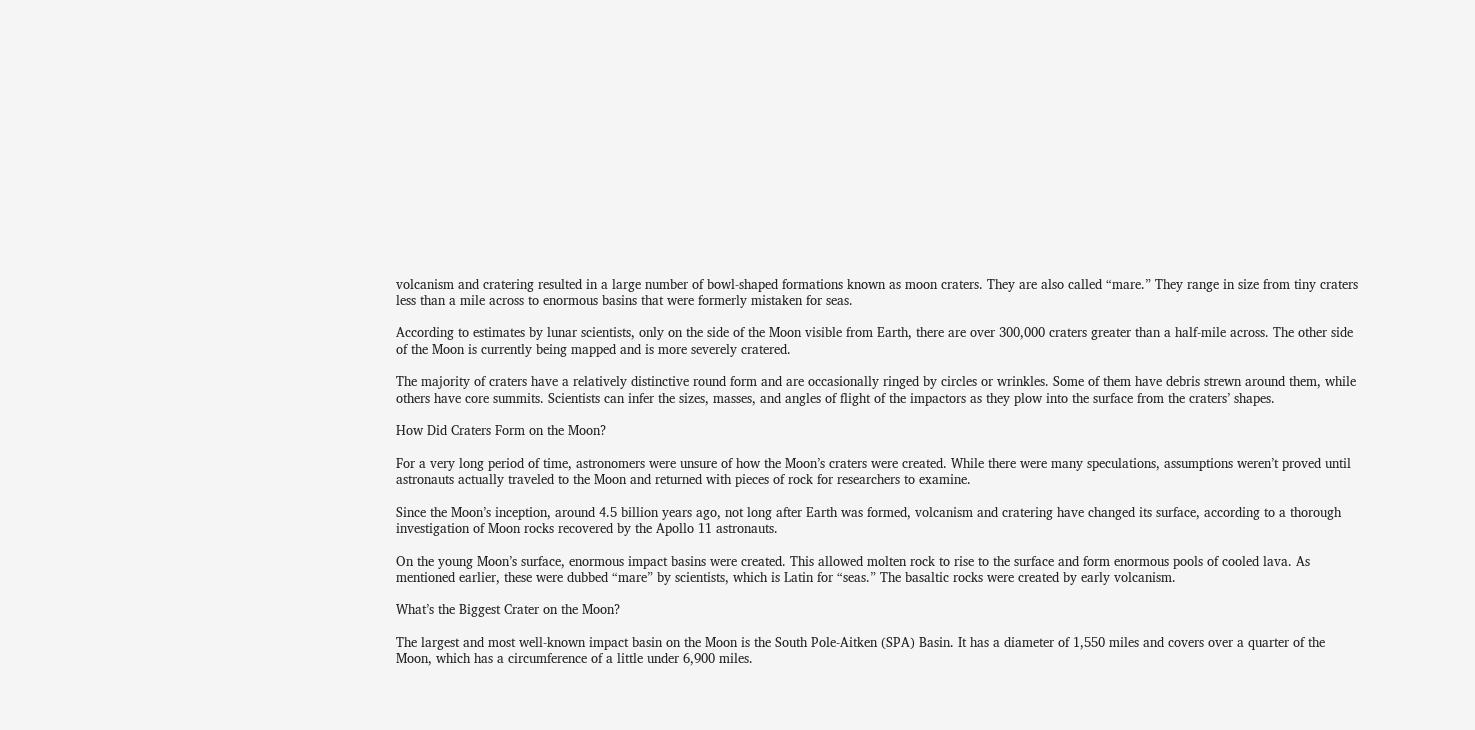volcanism and cratering resulted in a large number of bowl-shaped formations known as moon craters. They are also called “mare.” They range in size from tiny craters less than a mile across to enormous basins that were formerly mistaken for seas.

According to estimates by lunar scientists, only on the side of the Moon visible from Earth, there are over 300,000 craters greater than a half-mile across. The other side of the Moon is currently being mapped and is more severely cratered.

The majority of craters have a relatively distinctive round form and are occasionally ringed by circles or wrinkles. Some of them have debris strewn around them, while others have core summits. Scientists can infer the sizes, masses, and angles of flight of the impactors as they plow into the surface from the craters’ shapes.

How Did Craters Form on the Moon?

For a very long period of time, astronomers were unsure of how the Moon’s craters were created. While there were many speculations, assumptions weren’t proved until astronauts actually traveled to the Moon and returned with pieces of rock for researchers to examine.

Since the Moon’s inception, around 4.5 billion years ago, not long after Earth was formed, volcanism and cratering have changed its surface, according to a thorough investigation of Moon rocks recovered by the Apollo 11 astronauts.

On the young Moon’s surface, enormous impact basins were created. This allowed molten rock to rise to the surface and form enormous pools of cooled lava. As mentioned earlier, these were dubbed “mare” by scientists, which is Latin for “seas.” The basaltic rocks were created by early volcanism.

What’s the Biggest Crater on the Moon?

The largest and most well-known impact basin on the Moon is the South Pole-Aitken (SPA) Basin. It has a diameter of 1,550 miles and covers over a quarter of the Moon, which has a circumference of a little under 6,900 miles.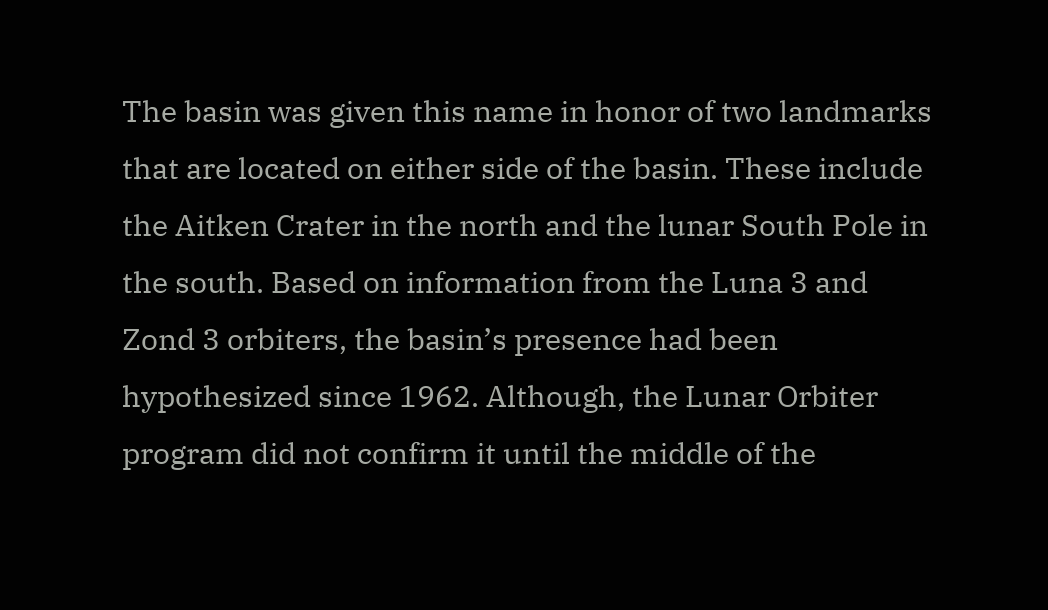The basin was given this name in honor of two landmarks that are located on either side of the basin. These include the Aitken Crater in the north and the lunar South Pole in the south. Based on information from the Luna 3 and Zond 3 orbiters, the basin’s presence had been hypothesized since 1962. Although, the Lunar Orbiter program did not confirm it until the middle of the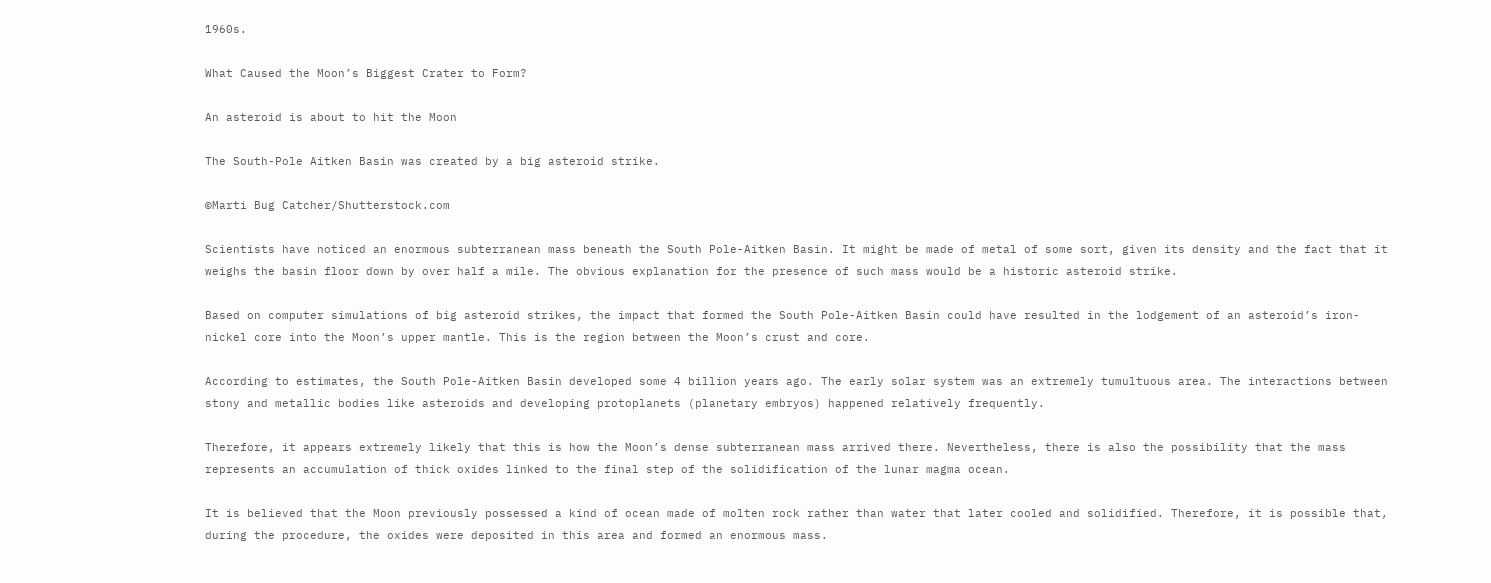1960s.

What Caused the Moon’s Biggest Crater to Form?

An asteroid is about to hit the Moon

The South-Pole Aitken Basin was created by a big asteroid strike.

©Marti Bug Catcher/Shutterstock.com

Scientists have noticed an enormous subterranean mass beneath the South Pole-Aitken Basin. It might be made of metal of some sort, given its density and the fact that it weighs the basin floor down by over half a mile. The obvious explanation for the presence of such mass would be a historic asteroid strike.

Based on computer simulations of big asteroid strikes, the impact that formed the South Pole-Aitken Basin could have resulted in the lodgement of an asteroid’s iron-nickel core into the Moon’s upper mantle. This is the region between the Moon’s crust and core.

According to estimates, the South Pole-Aitken Basin developed some 4 billion years ago. The early solar system was an extremely tumultuous area. The interactions between stony and metallic bodies like asteroids and developing protoplanets (planetary embryos) happened relatively frequently.

Therefore, it appears extremely likely that this is how the Moon’s dense subterranean mass arrived there. Nevertheless, there is also the possibility that the mass represents an accumulation of thick oxides linked to the final step of the solidification of the lunar magma ocean.

It is believed that the Moon previously possessed a kind of ocean made of molten rock rather than water that later cooled and solidified. Therefore, it is possible that, during the procedure, the oxides were deposited in this area and formed an enormous mass.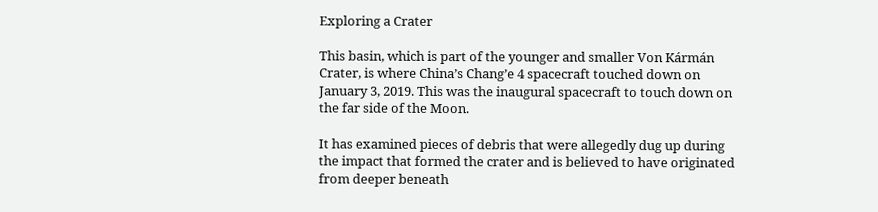Exploring a Crater

This basin, which is part of the younger and smaller Von Kármán Crater, is where China’s Chang’e 4 spacecraft touched down on January 3, 2019. This was the inaugural spacecraft to touch down on the far side of the Moon.

It has examined pieces of debris that were allegedly dug up during the impact that formed the crater and is believed to have originated from deeper beneath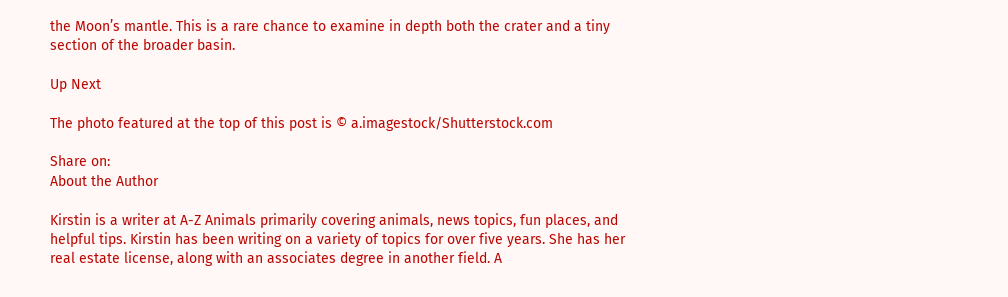the Moon’s mantle. This is a rare chance to examine in depth both the crater and a tiny section of the broader basin.

Up Next

The photo featured at the top of this post is © a.imagestock/Shutterstock.com

Share on:
About the Author

Kirstin is a writer at A-Z Animals primarily covering animals, news topics, fun places, and helpful tips. Kirstin has been writing on a variety of topics for over five years. She has her real estate license, along with an associates degree in another field. A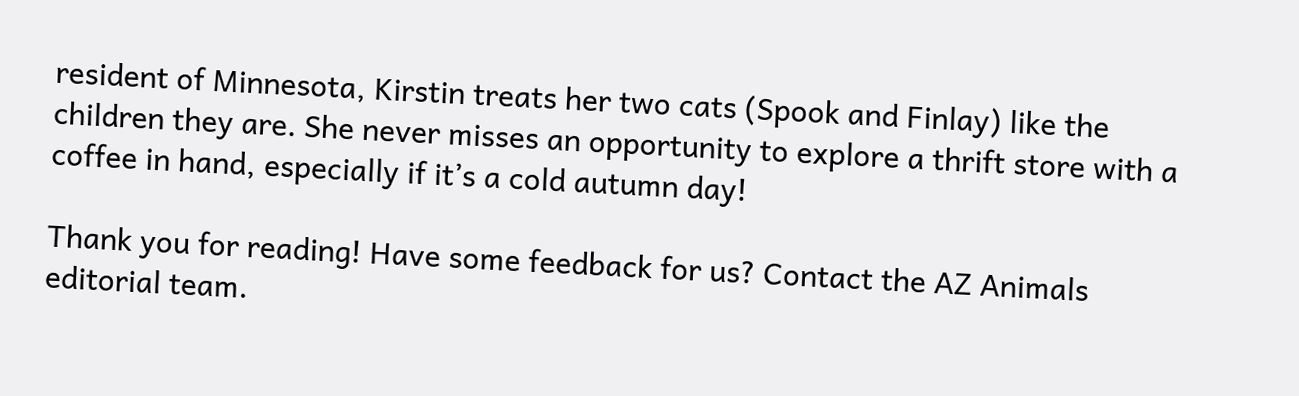resident of Minnesota, Kirstin treats her two cats (Spook and Finlay) like the children they are. She never misses an opportunity to explore a thrift store with a coffee in hand, especially if it’s a cold autumn day!

Thank you for reading! Have some feedback for us? Contact the AZ Animals editorial team.